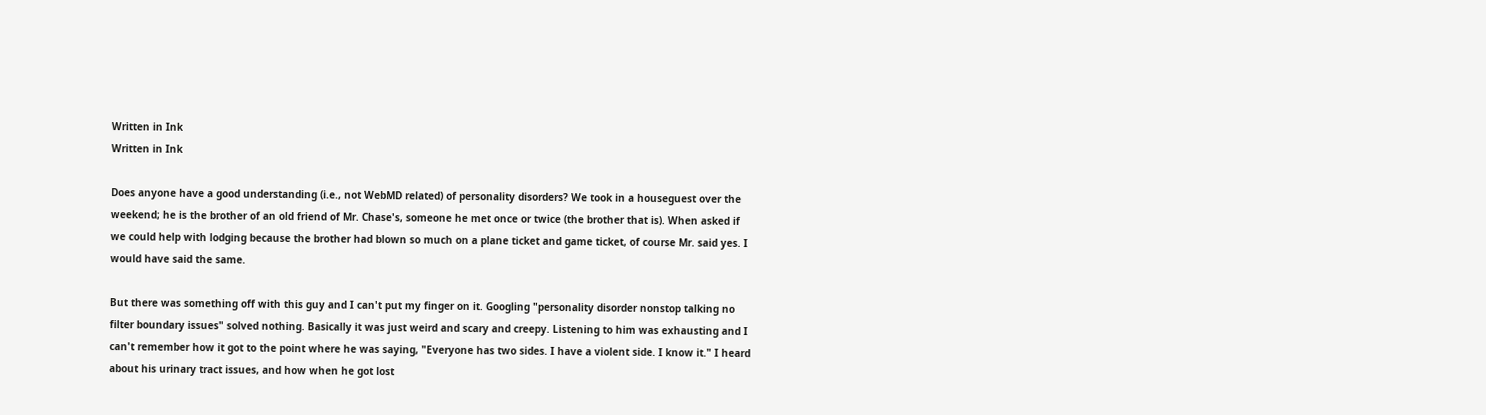Written in Ink
Written in Ink

Does anyone have a good understanding (i.e., not WebMD related) of personality disorders? We took in a houseguest over the weekend; he is the brother of an old friend of Mr. Chase's, someone he met once or twice (the brother that is). When asked if we could help with lodging because the brother had blown so much on a plane ticket and game ticket, of course Mr. said yes. I would have said the same.

But there was something off with this guy and I can't put my finger on it. Googling "personality disorder nonstop talking no filter boundary issues" solved nothing. Basically it was just weird and scary and creepy. Listening to him was exhausting and I can't remember how it got to the point where he was saying, "Everyone has two sides. I have a violent side. I know it." I heard about his urinary tract issues, and how when he got lost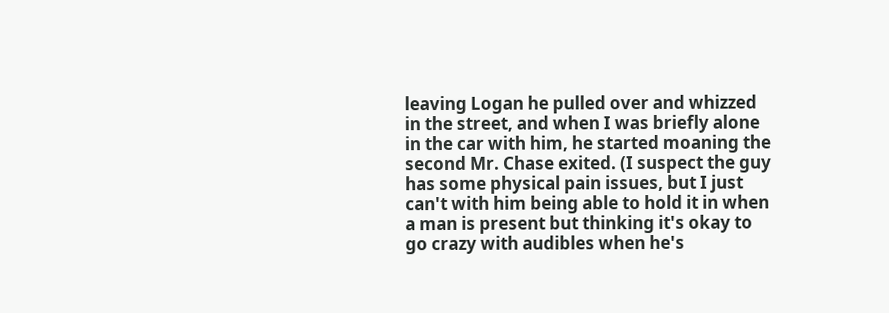leaving Logan he pulled over and whizzed in the street, and when I was briefly alone in the car with him, he started moaning the second Mr. Chase exited. (I suspect the guy has some physical pain issues, but I just can't with him being able to hold it in when a man is present but thinking it's okay to go crazy with audibles when he's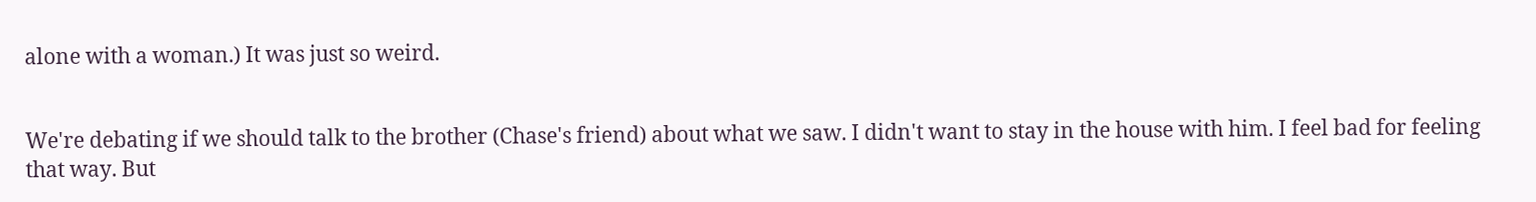alone with a woman.) It was just so weird.


We're debating if we should talk to the brother (Chase's friend) about what we saw. I didn't want to stay in the house with him. I feel bad for feeling that way. But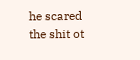he scared the shit ot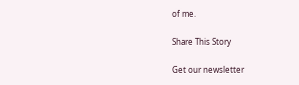of me.

Share This Story

Get our newsletter